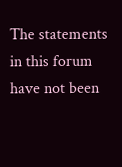The statements in this forum have not been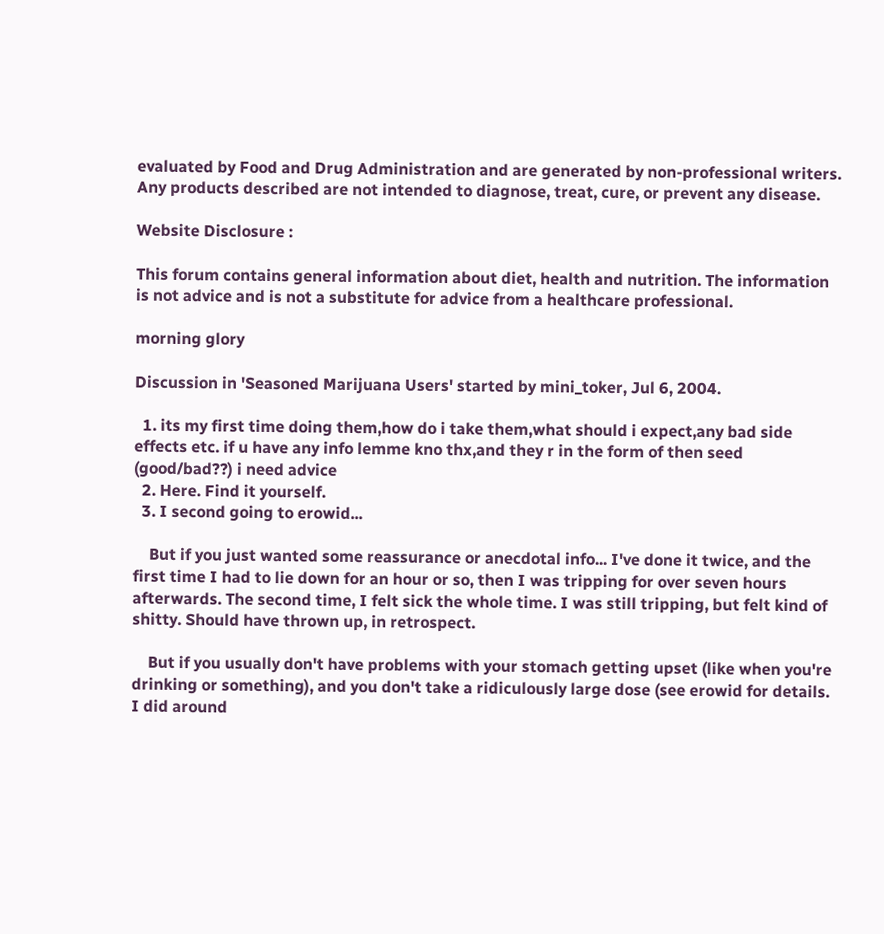evaluated by Food and Drug Administration and are generated by non-professional writers. Any products described are not intended to diagnose, treat, cure, or prevent any disease.

Website Disclosure :

This forum contains general information about diet, health and nutrition. The information is not advice and is not a substitute for advice from a healthcare professional.

morning glory

Discussion in 'Seasoned Marijuana Users' started by mini_toker, Jul 6, 2004.

  1. its my first time doing them,how do i take them,what should i expect,any bad side effects etc. if u have any info lemme kno thx,and they r in the form of then seed (good/bad??) i need advice
  2. Here. Find it yourself.
  3. I second going to erowid...

    But if you just wanted some reassurance or anecdotal info... I've done it twice, and the first time I had to lie down for an hour or so, then I was tripping for over seven hours afterwards. The second time, I felt sick the whole time. I was still tripping, but felt kind of shitty. Should have thrown up, in retrospect.

    But if you usually don't have problems with your stomach getting upset (like when you're drinking or something), and you don't take a ridiculously large dose (see erowid for details. I did around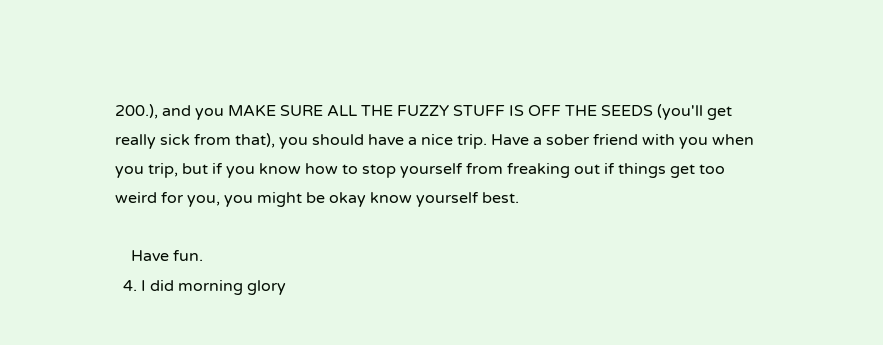200.), and you MAKE SURE ALL THE FUZZY STUFF IS OFF THE SEEDS (you'll get really sick from that), you should have a nice trip. Have a sober friend with you when you trip, but if you know how to stop yourself from freaking out if things get too weird for you, you might be okay know yourself best.

    Have fun.
  4. I did morning glory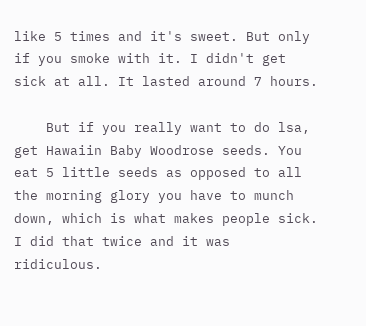like 5 times and it's sweet. But only if you smoke with it. I didn't get sick at all. It lasted around 7 hours.

    But if you really want to do lsa, get Hawaiin Baby Woodrose seeds. You eat 5 little seeds as opposed to all the morning glory you have to munch down, which is what makes people sick. I did that twice and it was ridiculous.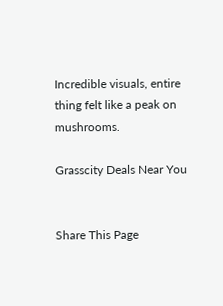Incredible visuals, entire thing felt like a peak on mushrooms.

Grasscity Deals Near You


Share This Page